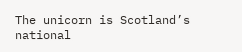The unicorn is Scotland’s national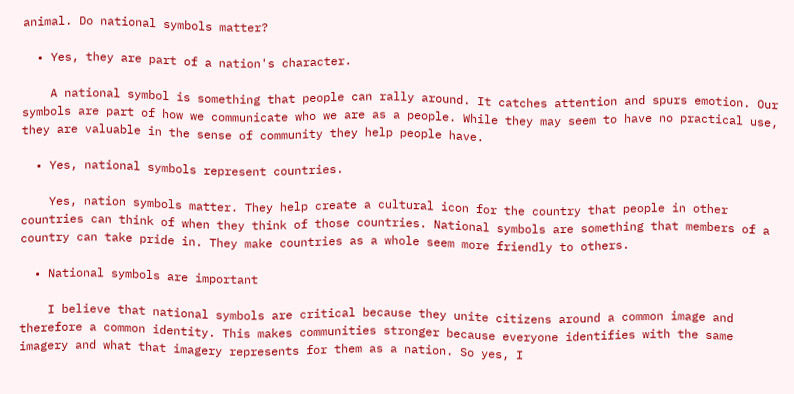animal. Do national symbols matter?

  • Yes, they are part of a nation's character.

    A national symbol is something that people can rally around. It catches attention and spurs emotion. Our symbols are part of how we communicate who we are as a people. While they may seem to have no practical use, they are valuable in the sense of community they help people have.

  • Yes, national symbols represent countries.

    Yes, nation symbols matter. They help create a cultural icon for the country that people in other countries can think of when they think of those countries. National symbols are something that members of a country can take pride in. They make countries as a whole seem more friendly to others.

  • National symbols are important

    I believe that national symbols are critical because they unite citizens around a common image and therefore a common identity. This makes communities stronger because everyone identifies with the same imagery and what that imagery represents for them as a nation. So yes, I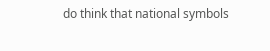do think that national symbols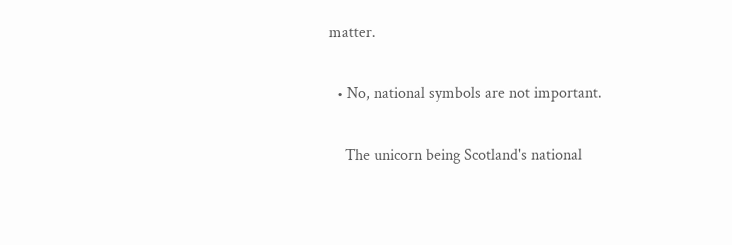matter.

  • No, national symbols are not important.

    The unicorn being Scotland's national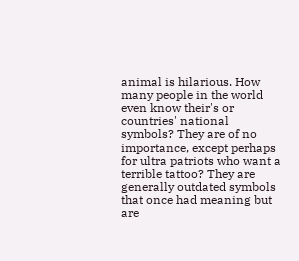animal is hilarious. How many people in the world even know their's or countries' national symbols? They are of no importance, except perhaps for ultra patriots who want a terrible tattoo? They are generally outdated symbols that once had meaning but are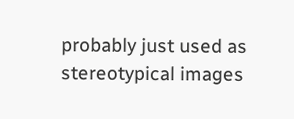probably just used as stereotypical images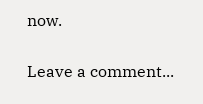now.

Leave a comment...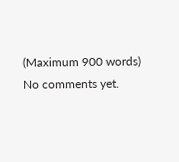(Maximum 900 words)
No comments yet.